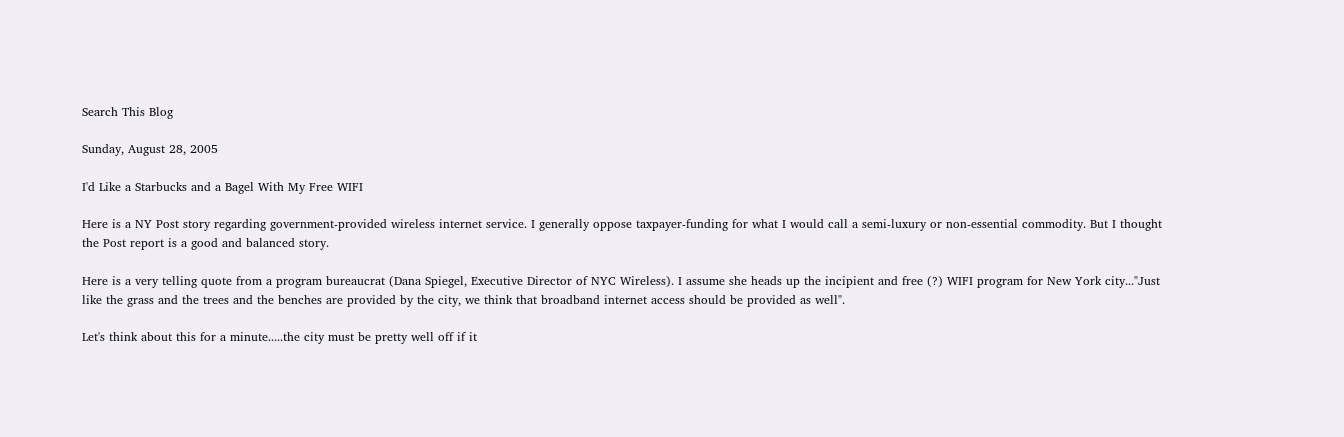Search This Blog

Sunday, August 28, 2005

I'd Like a Starbucks and a Bagel With My Free WIFI

Here is a NY Post story regarding government-provided wireless internet service. I generally oppose taxpayer-funding for what I would call a semi-luxury or non-essential commodity. But I thought the Post report is a good and balanced story.

Here is a very telling quote from a program bureaucrat (Dana Spiegel, Executive Director of NYC Wireless). I assume she heads up the incipient and free (?) WIFI program for New York city..."Just like the grass and the trees and the benches are provided by the city, we think that broadband internet access should be provided as well".

Let's think about this for a minute.....the city must be pretty well off if it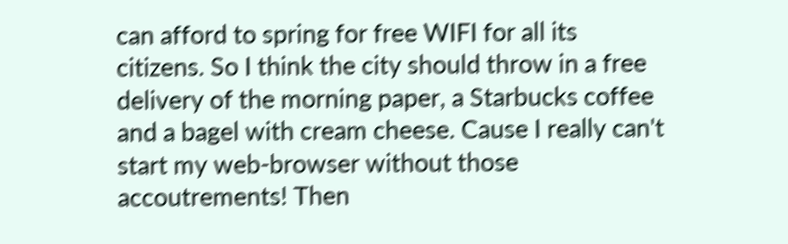can afford to spring for free WIFI for all its citizens. So I think the city should throw in a free delivery of the morning paper, a Starbucks coffee and a bagel with cream cheese. Cause I really can't start my web-browser without those accoutrements! Then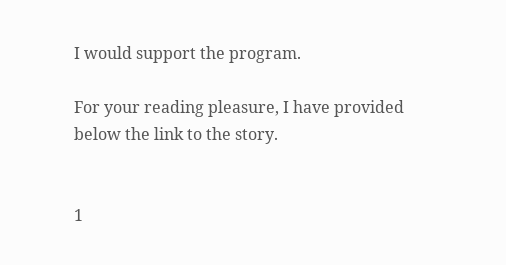I would support the program.

For your reading pleasure, I have provided below the link to the story.


1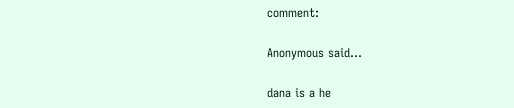comment:

Anonymous said...

dana is a he